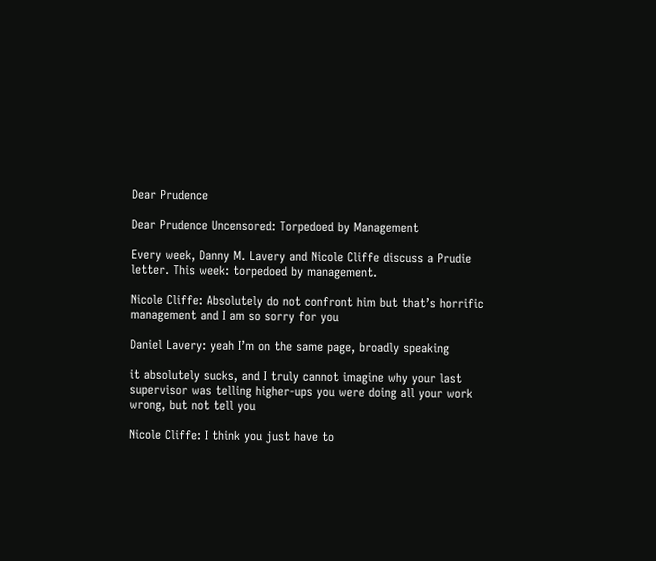Dear Prudence

Dear Prudence Uncensored: Torpedoed by Management

Every week, Danny M. Lavery and Nicole Cliffe discuss a Prudie letter. This week: torpedoed by management.

Nicole Cliffe: Absolutely do not confront him but that’s horrific management and I am so sorry for you

Daniel Lavery: yeah I’m on the same page, broadly speaking

it absolutely sucks, and I truly cannot imagine why your last supervisor was telling higher-ups you were doing all your work wrong, but not tell you

Nicole Cliffe: I think you just have to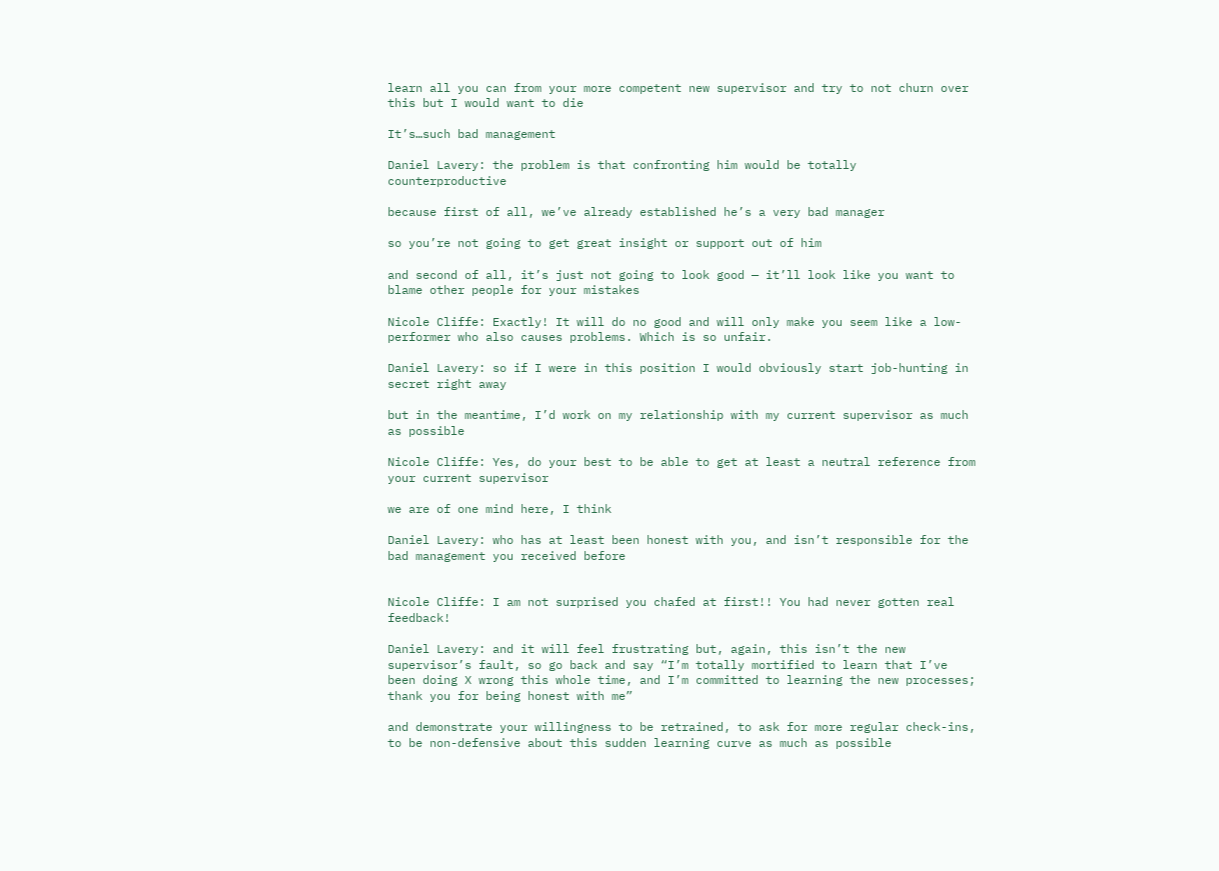learn all you can from your more competent new supervisor and try to not churn over this but I would want to die

It’s…such bad management

Daniel Lavery: the problem is that confronting him would be totally counterproductive

because first of all, we’ve already established he’s a very bad manager

so you’re not going to get great insight or support out of him

and second of all, it’s just not going to look good — it’ll look like you want to blame other people for your mistakes

Nicole Cliffe: Exactly! It will do no good and will only make you seem like a low-performer who also causes problems. Which is so unfair.

Daniel Lavery: so if I were in this position I would obviously start job-hunting in secret right away

but in the meantime, I’d work on my relationship with my current supervisor as much as possible

Nicole Cliffe: Yes, do your best to be able to get at least a neutral reference from your current supervisor

we are of one mind here, I think

Daniel Lavery: who has at least been honest with you, and isn’t responsible for the bad management you received before


Nicole Cliffe: I am not surprised you chafed at first!! You had never gotten real feedback!

Daniel Lavery: and it will feel frustrating but, again, this isn’t the new supervisor’s fault, so go back and say “I’m totally mortified to learn that I’ve been doing X wrong this whole time, and I’m committed to learning the new processes; thank you for being honest with me”

and demonstrate your willingness to be retrained, to ask for more regular check-ins, to be non-defensive about this sudden learning curve as much as possible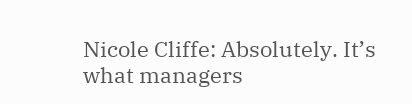Nicole Cliffe: Absolutely. It’s what managers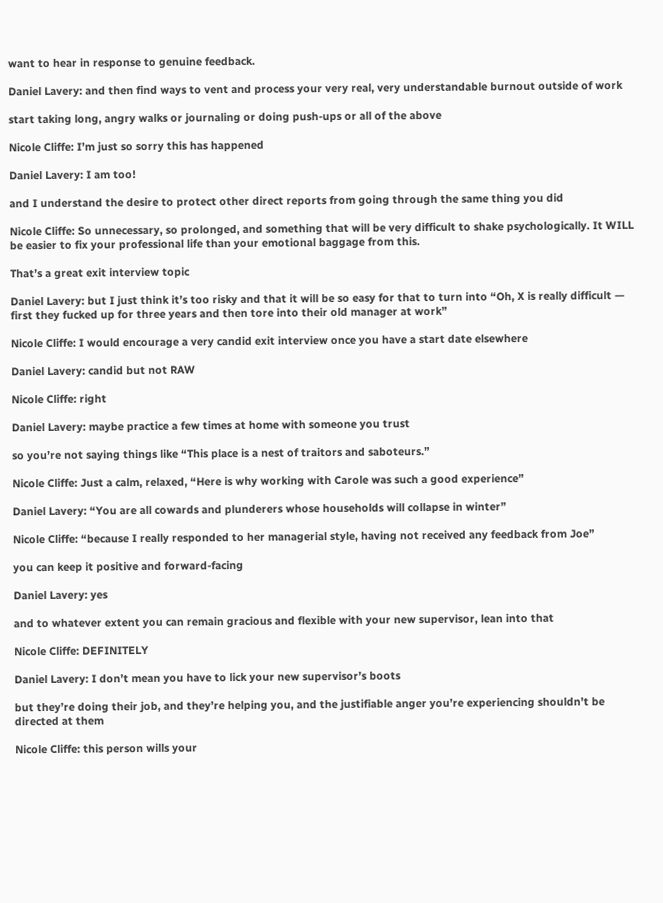want to hear in response to genuine feedback.

Daniel Lavery: and then find ways to vent and process your very real, very understandable burnout outside of work

start taking long, angry walks or journaling or doing push-ups or all of the above

Nicole Cliffe: I’m just so sorry this has happened

Daniel Lavery: I am too!

and I understand the desire to protect other direct reports from going through the same thing you did

Nicole Cliffe: So unnecessary, so prolonged, and something that will be very difficult to shake psychologically. It WILL be easier to fix your professional life than your emotional baggage from this.

That’s a great exit interview topic

Daniel Lavery: but I just think it’s too risky and that it will be so easy for that to turn into “Oh, X is really difficult — first they fucked up for three years and then tore into their old manager at work”

Nicole Cliffe: I would encourage a very candid exit interview once you have a start date elsewhere

Daniel Lavery: candid but not RAW

Nicole Cliffe: right

Daniel Lavery: maybe practice a few times at home with someone you trust

so you’re not saying things like “This place is a nest of traitors and saboteurs.”

Nicole Cliffe: Just a calm, relaxed, “Here is why working with Carole was such a good experience”

Daniel Lavery: “You are all cowards and plunderers whose households will collapse in winter”

Nicole Cliffe: “because I really responded to her managerial style, having not received any feedback from Joe”

you can keep it positive and forward-facing

Daniel Lavery: yes

and to whatever extent you can remain gracious and flexible with your new supervisor, lean into that

Nicole Cliffe: DEFINITELY

Daniel Lavery: I don’t mean you have to lick your new supervisor’s boots

but they’re doing their job, and they’re helping you, and the justifiable anger you’re experiencing shouldn’t be directed at them

Nicole Cliffe: this person wills your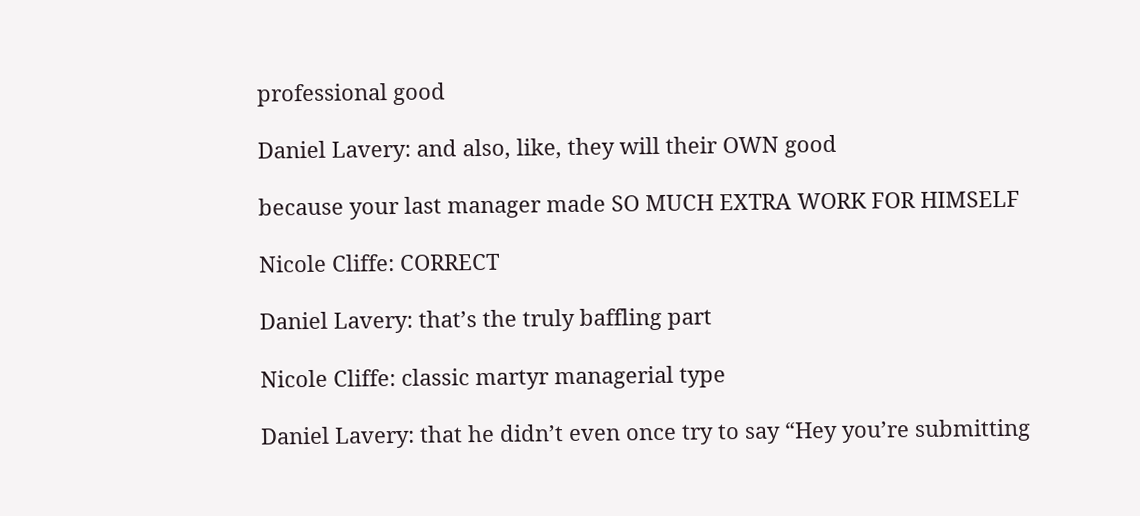professional good

Daniel Lavery: and also, like, they will their OWN good

because your last manager made SO MUCH EXTRA WORK FOR HIMSELF

Nicole Cliffe: CORRECT

Daniel Lavery: that’s the truly baffling part

Nicole Cliffe: classic martyr managerial type

Daniel Lavery: that he didn’t even once try to say “Hey you’re submitting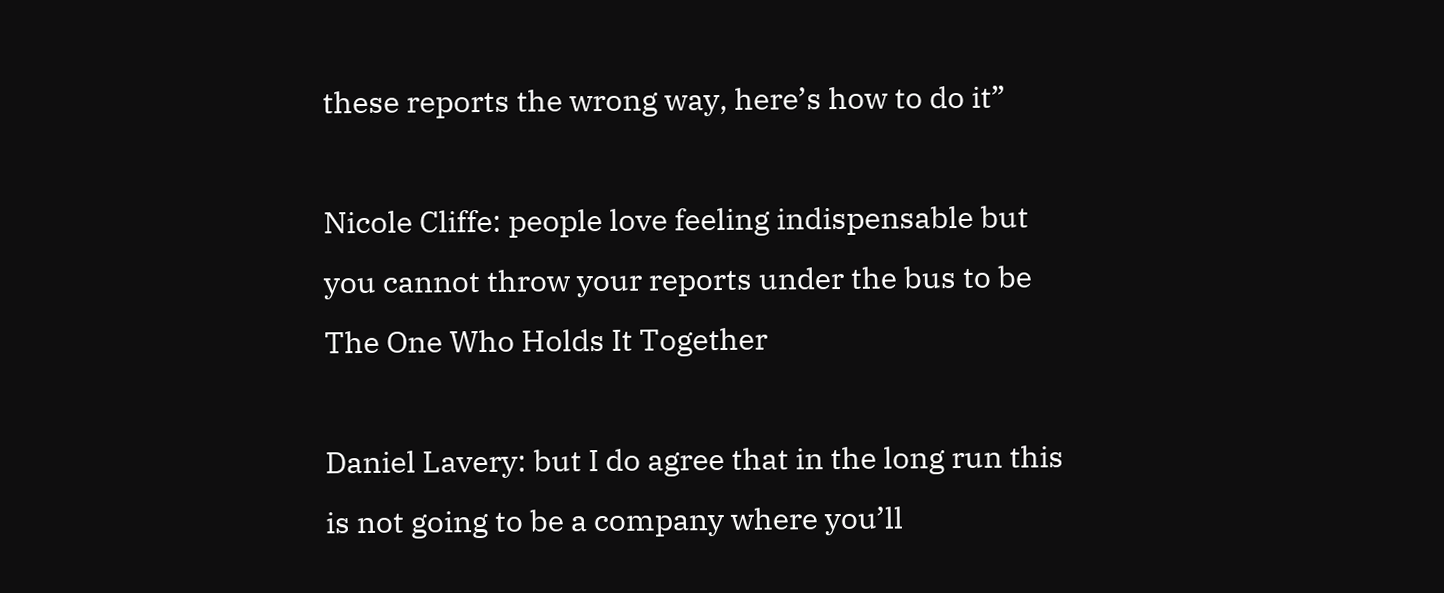these reports the wrong way, here’s how to do it”

Nicole Cliffe: people love feeling indispensable but you cannot throw your reports under the bus to be The One Who Holds It Together

Daniel Lavery: but I do agree that in the long run this is not going to be a company where you’ll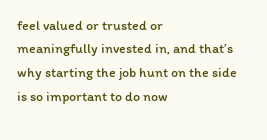feel valued or trusted or meaningfully invested in, and that’s why starting the job hunt on the side is so important to do now